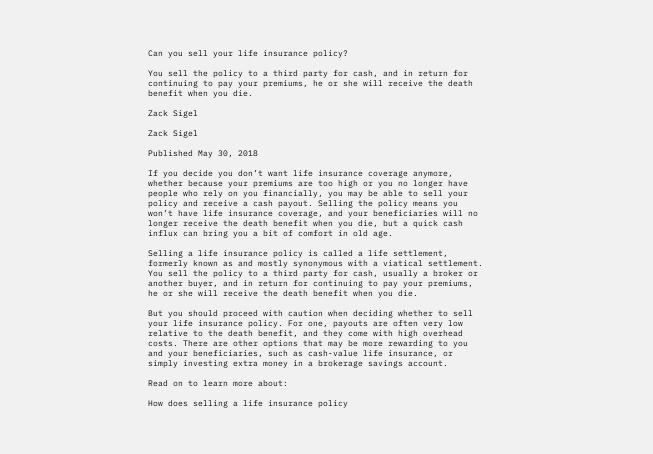Can you sell your life insurance policy?

You sell the policy to a third party for cash, and in return for continuing to pay your premiums, he or she will receive the death benefit when you die.

Zack Sigel

Zack Sigel

Published May 30, 2018

If you decide you don’t want life insurance coverage anymore, whether because your premiums are too high or you no longer have people who rely on you financially, you may be able to sell your policy and receive a cash payout. Selling the policy means you won’t have life insurance coverage, and your beneficiaries will no longer receive the death benefit when you die, but a quick cash influx can bring you a bit of comfort in old age.

Selling a life insurance policy is called a life settlement, formerly known as and mostly synonymous with a viatical settlement. You sell the policy to a third party for cash, usually a broker or another buyer, and in return for continuing to pay your premiums, he or she will receive the death benefit when you die.

But you should proceed with caution when deciding whether to sell your life insurance policy. For one, payouts are often very low relative to the death benefit, and they come with high overhead costs. There are other options that may be more rewarding to you and your beneficiaries, such as cash-value life insurance, or simply investing extra money in a brokerage savings account.

Read on to learn more about:

How does selling a life insurance policy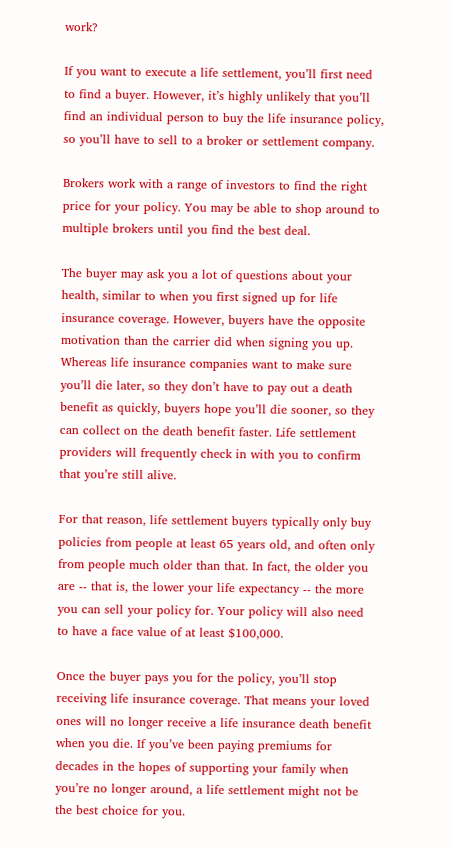work?

If you want to execute a life settlement, you’ll first need to find a buyer. However, it’s highly unlikely that you’ll find an individual person to buy the life insurance policy, so you’ll have to sell to a broker or settlement company.

Brokers work with a range of investors to find the right price for your policy. You may be able to shop around to multiple brokers until you find the best deal.

The buyer may ask you a lot of questions about your health, similar to when you first signed up for life insurance coverage. However, buyers have the opposite motivation than the carrier did when signing you up. Whereas life insurance companies want to make sure you’ll die later, so they don’t have to pay out a death benefit as quickly, buyers hope you’ll die sooner, so they can collect on the death benefit faster. Life settlement providers will frequently check in with you to confirm that you’re still alive.

For that reason, life settlement buyers typically only buy policies from people at least 65 years old, and often only from people much older than that. In fact, the older you are -- that is, the lower your life expectancy -- the more you can sell your policy for. Your policy will also need to have a face value of at least $100,000.

Once the buyer pays you for the policy, you’ll stop receiving life insurance coverage. That means your loved ones will no longer receive a life insurance death benefit when you die. If you’ve been paying premiums for decades in the hopes of supporting your family when you’re no longer around, a life settlement might not be the best choice for you.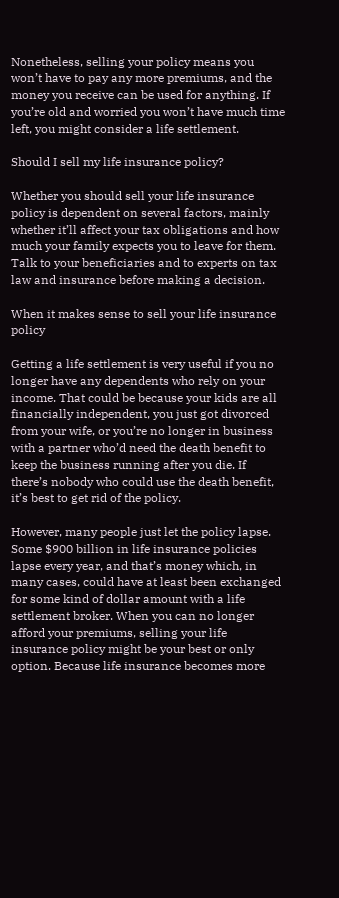Nonetheless, selling your policy means you won’t have to pay any more premiums, and the money you receive can be used for anything. If you’re old and worried you won’t have much time left, you might consider a life settlement.

Should I sell my life insurance policy?

Whether you should sell your life insurance policy is dependent on several factors, mainly whether it’ll affect your tax obligations and how much your family expects you to leave for them. Talk to your beneficiaries and to experts on tax law and insurance before making a decision.

When it makes sense to sell your life insurance policy

Getting a life settlement is very useful if you no longer have any dependents who rely on your income. That could be because your kids are all financially independent, you just got divorced from your wife, or you’re no longer in business with a partner who’d need the death benefit to keep the business running after you die. If there’s nobody who could use the death benefit, it’s best to get rid of the policy.

However, many people just let the policy lapse. Some $900 billion in life insurance policies lapse every year, and that’s money which, in many cases, could have at least been exchanged for some kind of dollar amount with a life settlement broker. When you can no longer afford your premiums, selling your life insurance policy might be your best or only option. Because life insurance becomes more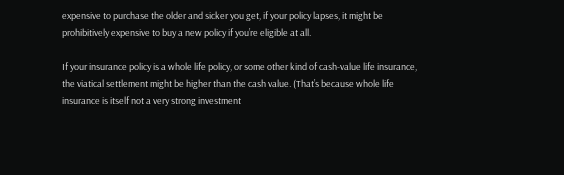expensive to purchase the older and sicker you get, if your policy lapses, it might be prohibitively expensive to buy a new policy if you’re eligible at all.

If your insurance policy is a whole life policy, or some other kind of cash-value life insurance, the viatical settlement might be higher than the cash value. (That’s because whole life insurance is itself not a very strong investment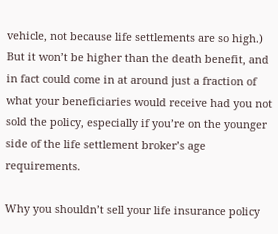vehicle, not because life settlements are so high.) But it won’t be higher than the death benefit, and in fact could come in at around just a fraction of what your beneficiaries would receive had you not sold the policy, especially if you’re on the younger side of the life settlement broker’s age requirements.

Why you shouldn’t sell your life insurance policy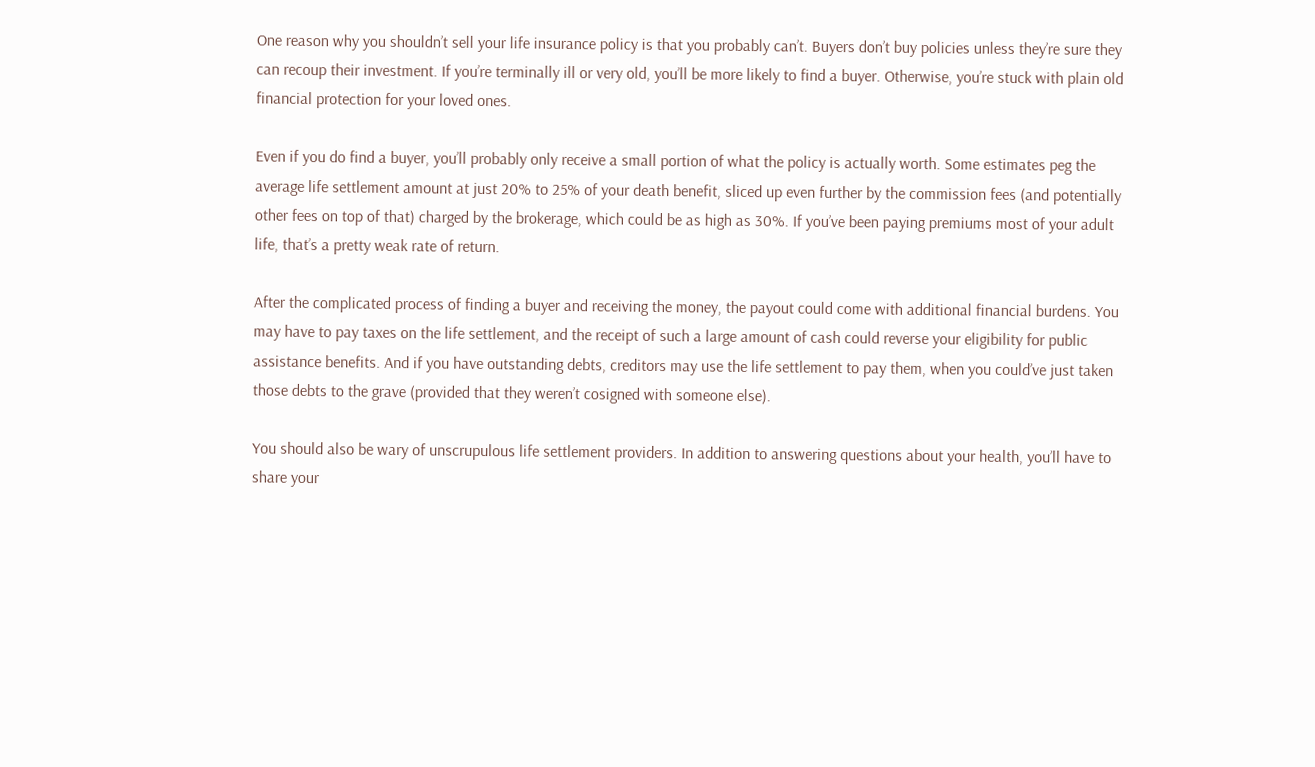One reason why you shouldn’t sell your life insurance policy is that you probably can’t. Buyers don’t buy policies unless they’re sure they can recoup their investment. If you’re terminally ill or very old, you’ll be more likely to find a buyer. Otherwise, you’re stuck with plain old financial protection for your loved ones.

Even if you do find a buyer, you’ll probably only receive a small portion of what the policy is actually worth. Some estimates peg the average life settlement amount at just 20% to 25% of your death benefit, sliced up even further by the commission fees (and potentially other fees on top of that) charged by the brokerage, which could be as high as 30%. If you’ve been paying premiums most of your adult life, that’s a pretty weak rate of return.

After the complicated process of finding a buyer and receiving the money, the payout could come with additional financial burdens. You may have to pay taxes on the life settlement, and the receipt of such a large amount of cash could reverse your eligibility for public assistance benefits. And if you have outstanding debts, creditors may use the life settlement to pay them, when you could’ve just taken those debts to the grave (provided that they weren’t cosigned with someone else).

You should also be wary of unscrupulous life settlement providers. In addition to answering questions about your health, you’ll have to share your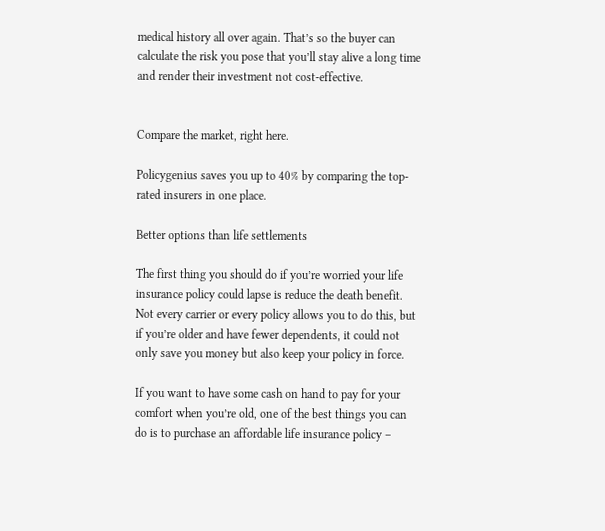medical history all over again. That’s so the buyer can calculate the risk you pose that you’ll stay alive a long time and render their investment not cost-effective.


Compare the market, right here.

Policygenius saves you up to 40% by comparing the top-rated insurers in one place.

Better options than life settlements

The first thing you should do if you’re worried your life insurance policy could lapse is reduce the death benefit. Not every carrier or every policy allows you to do this, but if you’re older and have fewer dependents, it could not only save you money but also keep your policy in force.

If you want to have some cash on hand to pay for your comfort when you’re old, one of the best things you can do is to purchase an affordable life insurance policy –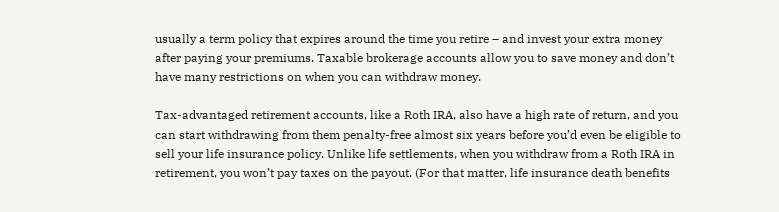usually a term policy that expires around the time you retire – and invest your extra money after paying your premiums. Taxable brokerage accounts allow you to save money and don’t have many restrictions on when you can withdraw money.

Tax-advantaged retirement accounts, like a Roth IRA, also have a high rate of return, and you can start withdrawing from them penalty-free almost six years before you’d even be eligible to sell your life insurance policy. Unlike life settlements, when you withdraw from a Roth IRA in retirement, you won’t pay taxes on the payout. (For that matter, life insurance death benefits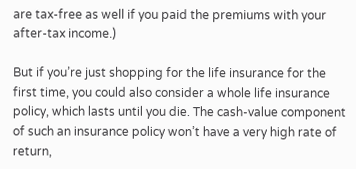are tax-free as well if you paid the premiums with your after-tax income.)

But if you’re just shopping for the life insurance for the first time, you could also consider a whole life insurance policy, which lasts until you die. The cash-value component of such an insurance policy won’t have a very high rate of return,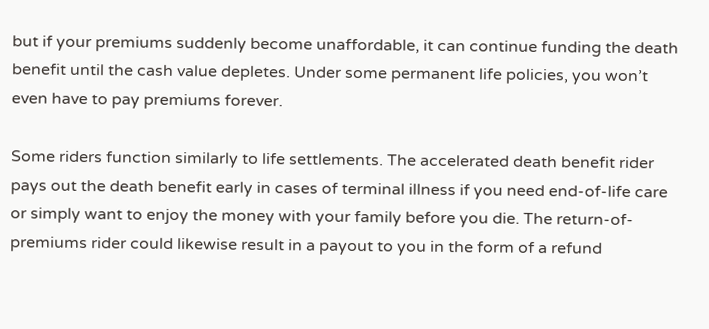but if your premiums suddenly become unaffordable, it can continue funding the death benefit until the cash value depletes. Under some permanent life policies, you won’t even have to pay premiums forever.

Some riders function similarly to life settlements. The accelerated death benefit rider pays out the death benefit early in cases of terminal illness if you need end-of-life care or simply want to enjoy the money with your family before you die. The return-of-premiums rider could likewise result in a payout to you in the form of a refund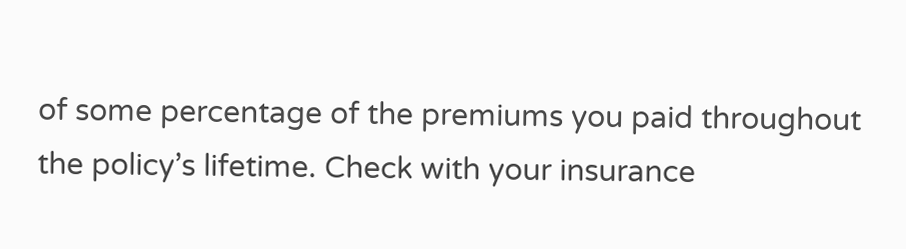of some percentage of the premiums you paid throughout the policy’s lifetime. Check with your insurance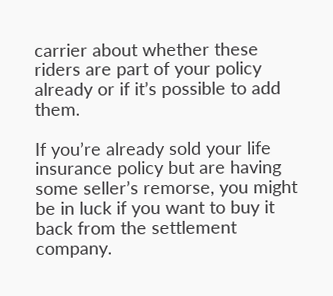carrier about whether these riders are part of your policy already or if it’s possible to add them.

If you’re already sold your life insurance policy but are having some seller’s remorse, you might be in luck if you want to buy it back from the settlement company.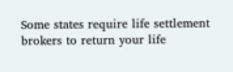Some states require life settlement brokers to return your life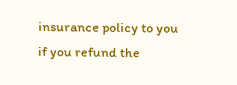insurance policy to you if you refund the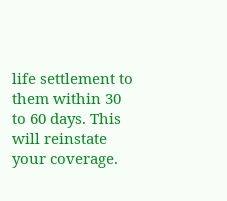life settlement to them within 30 to 60 days. This will reinstate your coverage.